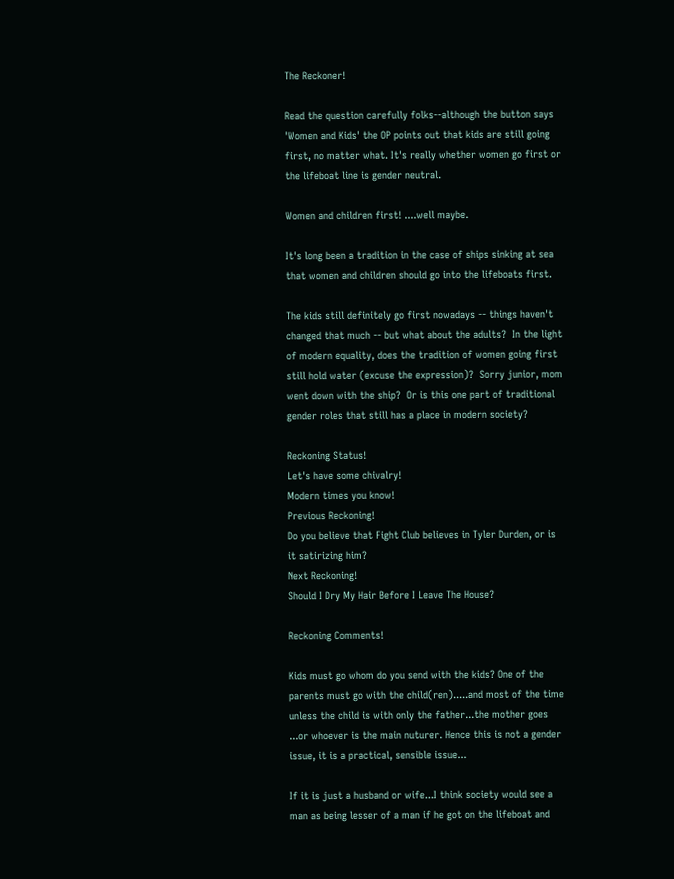The Reckoner!

Read the question carefully folks--although the button says 'Women and Kids' the OP points out that kids are still going first, no matter what. It's really whether women go first or the lifeboat line is gender neutral.

Women and children first! ....well maybe.

It's long been a tradition in the case of ships sinking at sea that women and children should go into the lifeboats first.

The kids still definitely go first nowadays -- things haven't changed that much -- but what about the adults?  In the light of modern equality, does the tradition of women going first still hold water (excuse the expression)?  Sorry junior, mom went down with the ship?  Or is this one part of traditional gender roles that still has a place in modern society?

Reckoning Status!
Let's have some chivalry!
Modern times you know!
Previous Reckoning!
Do you believe that Fight Club believes in Tyler Durden, or is it satirizing him?
Next Reckoning!
Should I Dry My Hair Before I Leave The House?

Reckoning Comments!

Kids must go whom do you send with the kids? One of the parents must go with the child(ren).....and most of the time unless the child is with only the father...the mother goes ...or whoever is the main nuturer. Hence this is not a gender issue, it is a practical, sensible issue...

If it is just a husband or wife...I think society would see a man as being lesser of a man if he got on the lifeboat and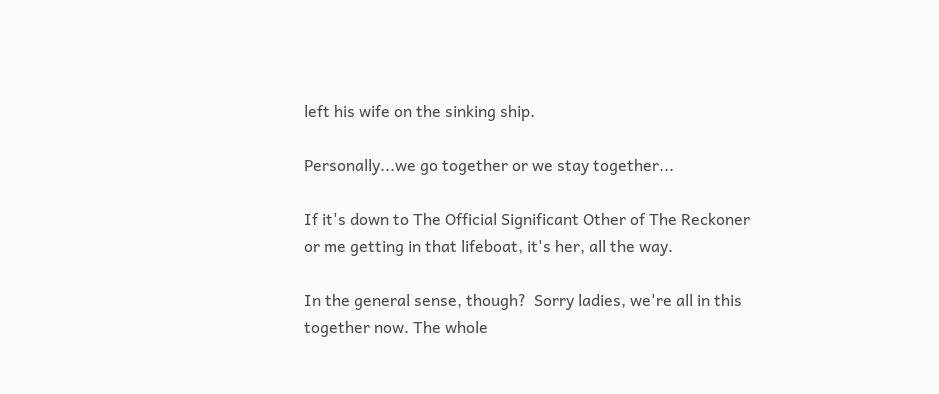left his wife on the sinking ship.

Personally...we go together or we stay together...

If it's down to The Official Significant Other of The Reckoner or me getting in that lifeboat, it's her, all the way.

In the general sense, though?  Sorry ladies, we're all in this together now. The whole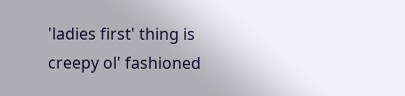'ladies first' thing is creepy ol' fashioned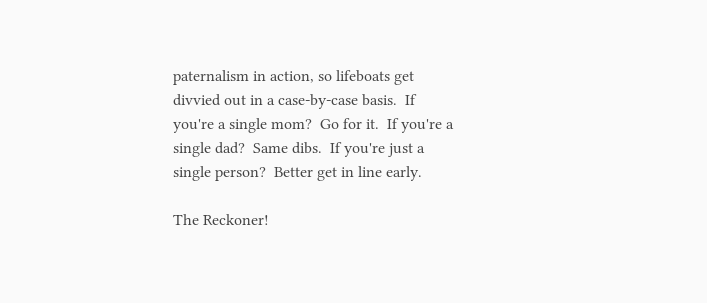paternalism in action, so lifeboats get divvied out in a case-by-case basis.  If you're a single mom?  Go for it.  If you're a single dad?  Same dibs.  If you're just a single person?  Better get in line early.

The Reckoner!